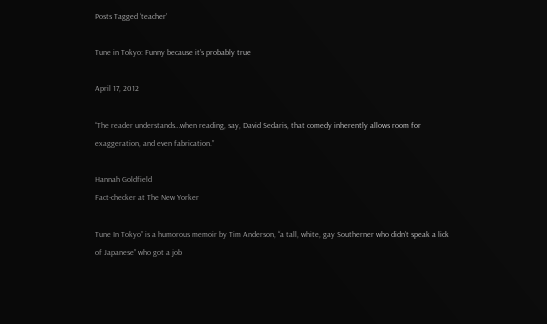Posts Tagged ‘teacher’

Tune in Tokyo: Funny because it’s probably true

April 17, 2012

“The reader understands…when reading, say, David Sedaris, that comedy inherently allows room for exaggeration, and even fabrication.”

Hannah Goldfield
Fact-checker at The New Yorker

Tune In Tokyo” is a humorous memoir by Tim Anderson, “a tall, white, gay Southerner who didn’t speak a lick of Japanese” who got a job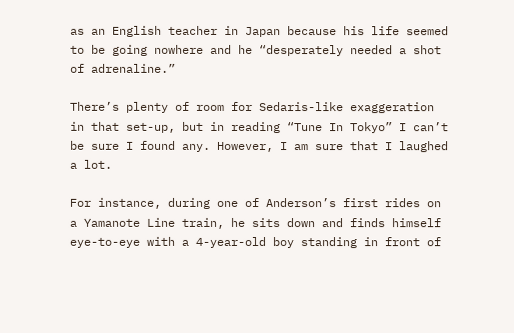as an English teacher in Japan because his life seemed to be going nowhere and he “desperately needed a shot of adrenaline.”

There’s plenty of room for Sedaris-like exaggeration in that set-up, but in reading “Tune In Tokyo” I can’t be sure I found any. However, I am sure that I laughed a lot.

For instance, during one of Anderson’s first rides on a Yamanote Line train, he sits down and finds himself eye-to-eye with a 4-year-old boy standing in front of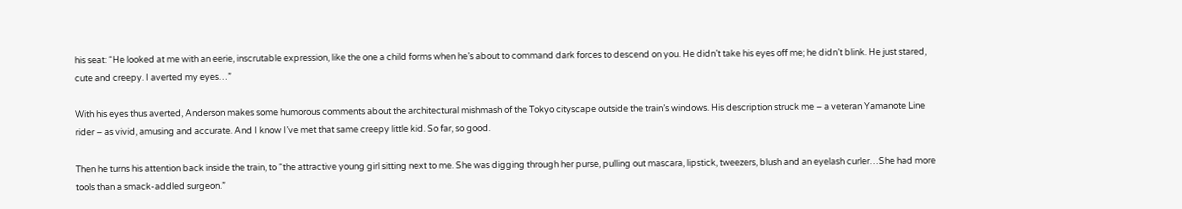his seat: “He looked at me with an eerie, inscrutable expression, like the one a child forms when he’s about to command dark forces to descend on you. He didn’t take his eyes off me; he didn’t blink. He just stared, cute and creepy. I averted my eyes…”

With his eyes thus averted, Anderson makes some humorous comments about the architectural mishmash of the Tokyo cityscape outside the train’s windows. His description struck me – a veteran Yamanote Line rider – as vivid, amusing and accurate. And I know I’ve met that same creepy little kid. So far, so good.

Then he turns his attention back inside the train, to “the attractive young girl sitting next to me. She was digging through her purse, pulling out mascara, lipstick, tweezers, blush and an eyelash curler…She had more tools than a smack-addled surgeon.”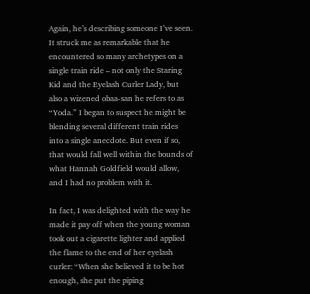Again, he’s describing someone I’ve seen. It struck me as remarkable that he encountered so many archetypes on a single train ride – not only the Staring Kid and the Eyelash Curler Lady, but also a wizened obaa-san he refers to as “Yoda.” I began to suspect he might be blending several different train rides into a single anecdote. But even if so, that would fall well within the bounds of what Hannah Goldfield would allow, and I had no problem with it.

In fact, I was delighted with the way he made it pay off when the young woman took out a cigarette lighter and applied the flame to the end of her eyelash curler: “When she believed it to be hot enough, she put the piping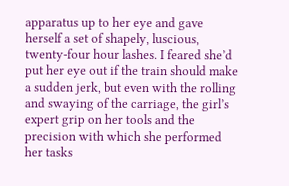apparatus up to her eye and gave herself a set of shapely, luscious, twenty-four hour lashes. I feared she’d put her eye out if the train should make a sudden jerk, but even with the rolling and swaying of the carriage, the girl’s expert grip on her tools and the precision with which she performed her tasks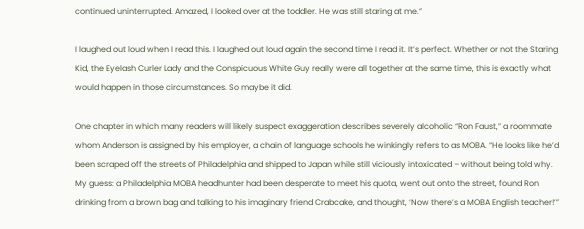continued uninterrupted. Amazed, I looked over at the toddler. He was still staring at me.”

I laughed out loud when I read this. I laughed out loud again the second time I read it. It’s perfect. Whether or not the Staring Kid, the Eyelash Curler Lady and the Conspicuous White Guy really were all together at the same time, this is exactly what would happen in those circumstances. So maybe it did.

One chapter in which many readers will likely suspect exaggeration describes severely alcoholic “Ron Faust,” a roommate whom Anderson is assigned by his employer, a chain of language schools he winkingly refers to as MOBA. “He looks like he’d been scraped off the streets of Philadelphia and shipped to Japan while still viciously intoxicated – without being told why. My guess: a Philadelphia MOBA headhunter had been desperate to meet his quota, went out onto the street, found Ron drinking from a brown bag and talking to his imaginary friend Crabcake, and thought, ‘Now there’s a MOBA English teacher!’”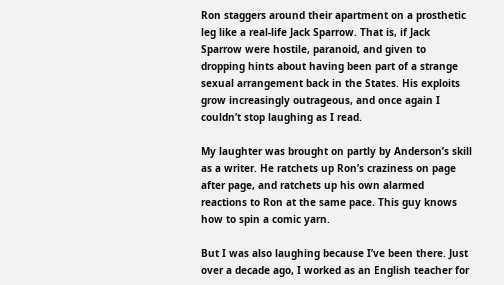Ron staggers around their apartment on a prosthetic leg like a real-life Jack Sparrow. That is, if Jack Sparrow were hostile, paranoid, and given to dropping hints about having been part of a strange sexual arrangement back in the States. His exploits grow increasingly outrageous, and once again I couldn’t stop laughing as I read.

My laughter was brought on partly by Anderson’s skill as a writer. He ratchets up Ron’s craziness on page after page, and ratchets up his own alarmed reactions to Ron at the same pace. This guy knows how to spin a comic yarn.

But I was also laughing because I’ve been there. Just over a decade ago, I worked as an English teacher for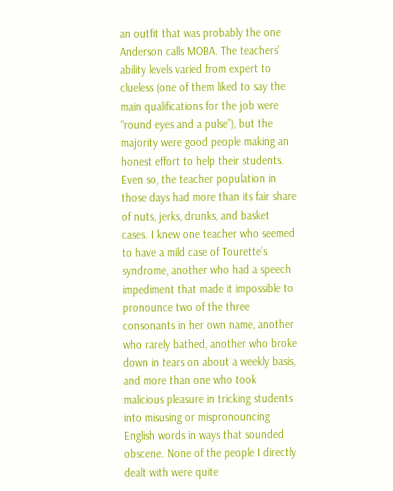an outfit that was probably the one Anderson calls MOBA. The teachers’ ability levels varied from expert to clueless (one of them liked to say the main qualifications for the job were “round eyes and a pulse”), but the majority were good people making an honest effort to help their students. Even so, the teacher population in those days had more than its fair share of nuts, jerks, drunks, and basket cases. I knew one teacher who seemed to have a mild case of Tourette’s syndrome, another who had a speech impediment that made it impossible to pronounce two of the three consonants in her own name, another who rarely bathed, another who broke down in tears on about a weekly basis, and more than one who took malicious pleasure in tricking students into misusing or mispronouncing English words in ways that sounded obscene. None of the people I directly dealt with were quite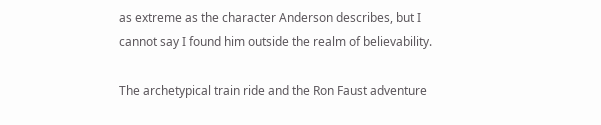as extreme as the character Anderson describes, but I cannot say I found him outside the realm of believability.

The archetypical train ride and the Ron Faust adventure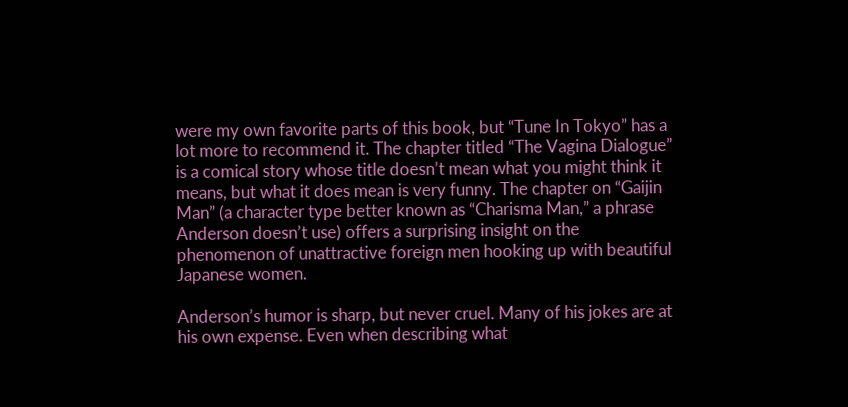were my own favorite parts of this book, but “Tune In Tokyo” has a lot more to recommend it. The chapter titled “The Vagina Dialogue” is a comical story whose title doesn’t mean what you might think it means, but what it does mean is very funny. The chapter on “Gaijin Man” (a character type better known as “Charisma Man,” a phrase Anderson doesn’t use) offers a surprising insight on the phenomenon of unattractive foreign men hooking up with beautiful Japanese women.

Anderson’s humor is sharp, but never cruel. Many of his jokes are at his own expense. Even when describing what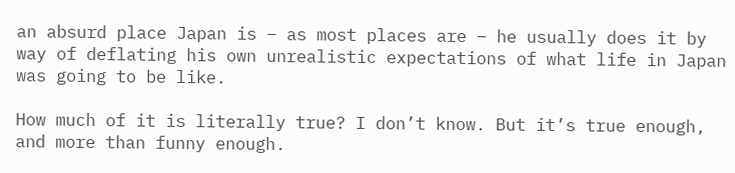an absurd place Japan is – as most places are – he usually does it by way of deflating his own unrealistic expectations of what life in Japan was going to be like.

How much of it is literally true? I don’t know. But it’s true enough, and more than funny enough.